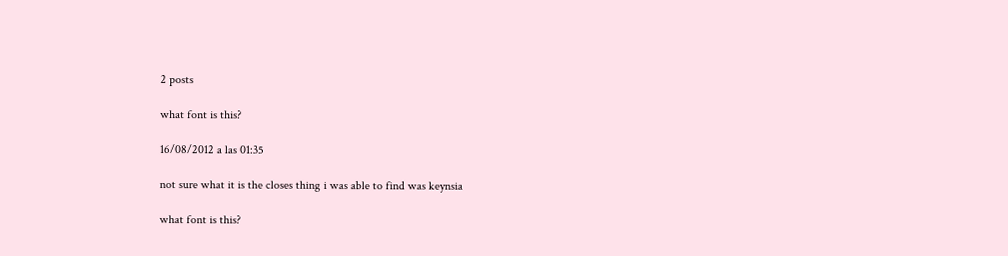2 posts

what font is this?

16/08/2012 a las 01:35

not sure what it is the closes thing i was able to find was keynsia

what font is this?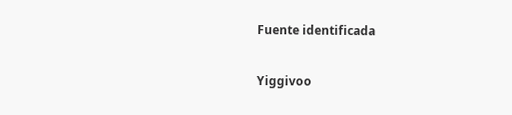Fuente identificada

Yiggivoo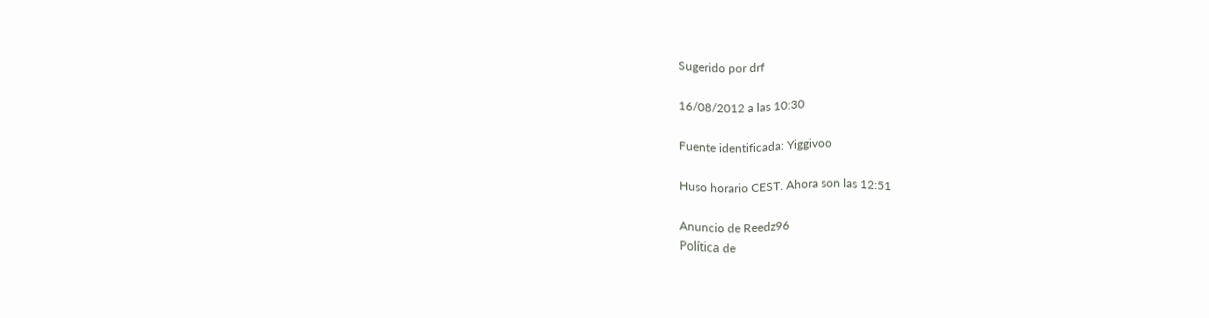Sugerido por drf

16/08/2012 a las 10:30

Fuente identificada: Yiggivoo

Huso horario CEST. Ahora son las 12:51

Anuncio de Reedz96
Política de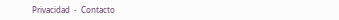Privacidad  -  Contacto